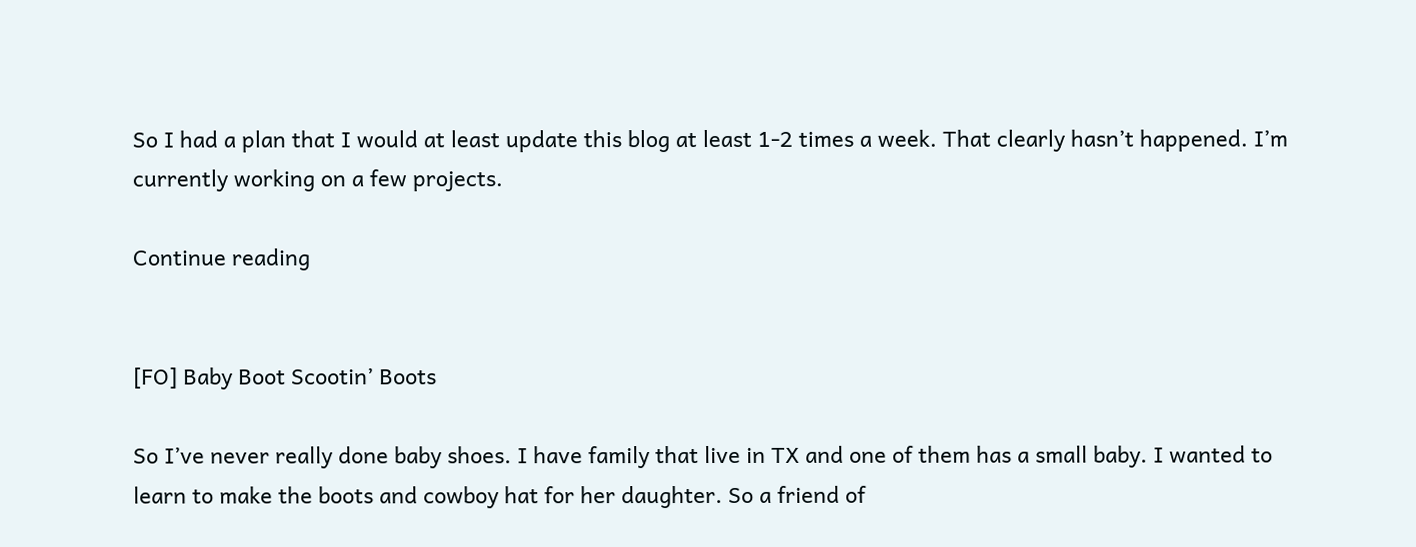So I had a plan that I would at least update this blog at least 1-2 times a week. That clearly hasn’t happened. I’m currently working on a few projects.

Continue reading


[FO] Baby Boot Scootin’ Boots

So I’ve never really done baby shoes. I have family that live in TX and one of them has a small baby. I wanted to learn to make the boots and cowboy hat for her daughter. So a friend of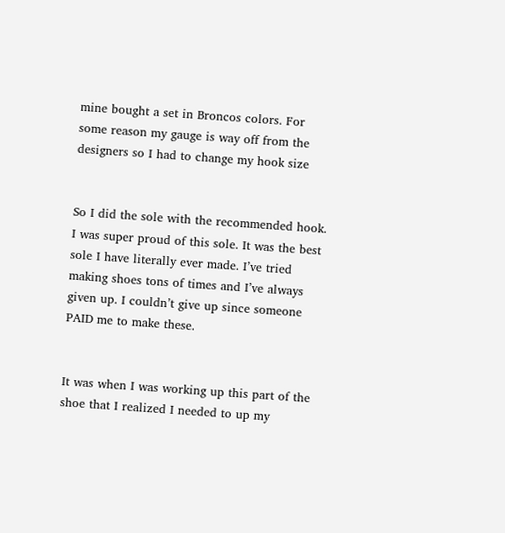mine bought a set in Broncos colors. For some reason my gauge is way off from the designers so I had to change my hook size


So I did the sole with the recommended hook. I was super proud of this sole. It was the best sole I have literally ever made. I’ve tried making shoes tons of times and I’ve always given up. I couldn’t give up since someone PAID me to make these.


It was when I was working up this part of the shoe that I realized I needed to up my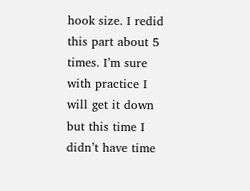hook size. I redid this part about 5 times. I’m sure with practice I will get it down but this time I didn’t have time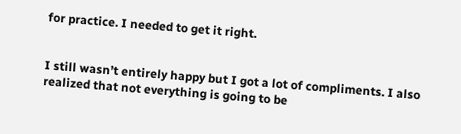for practice. I needed to get it right.


I still wasn’t entirely happy but I got a lot of compliments. I also realized that not everything is going to be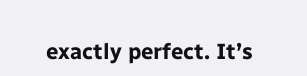exactly perfect. It’s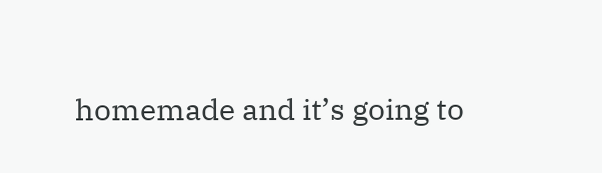homemade and it’s going to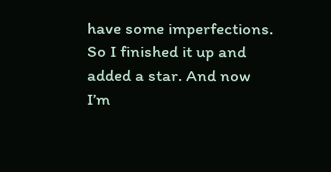have some imperfections. So I finished it up and added a star. And now I’m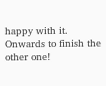happy with it. Onwards to finish the other one!